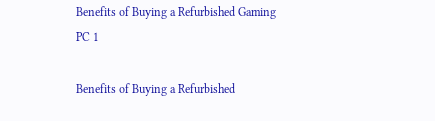Benefits of Buying a Refurbished Gaming PC 1

Benefits of Buying a Refurbished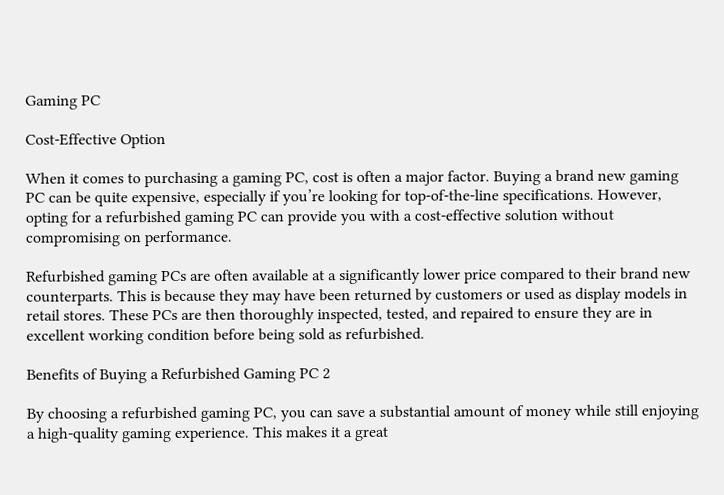Gaming PC

Cost-Effective Option

When it comes to purchasing a gaming PC, cost is often a major factor. Buying a brand new gaming PC can be quite expensive, especially if you’re looking for top-of-the-line specifications. However, opting for a refurbished gaming PC can provide you with a cost-effective solution without compromising on performance.

Refurbished gaming PCs are often available at a significantly lower price compared to their brand new counterparts. This is because they may have been returned by customers or used as display models in retail stores. These PCs are then thoroughly inspected, tested, and repaired to ensure they are in excellent working condition before being sold as refurbished.

Benefits of Buying a Refurbished Gaming PC 2

By choosing a refurbished gaming PC, you can save a substantial amount of money while still enjoying a high-quality gaming experience. This makes it a great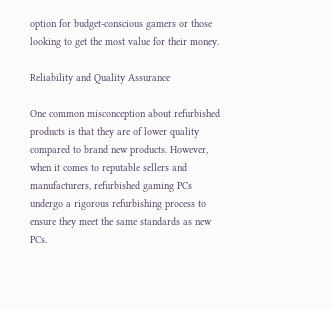option for budget-conscious gamers or those looking to get the most value for their money.

Reliability and Quality Assurance

One common misconception about refurbished products is that they are of lower quality compared to brand new products. However, when it comes to reputable sellers and manufacturers, refurbished gaming PCs undergo a rigorous refurbishing process to ensure they meet the same standards as new PCs.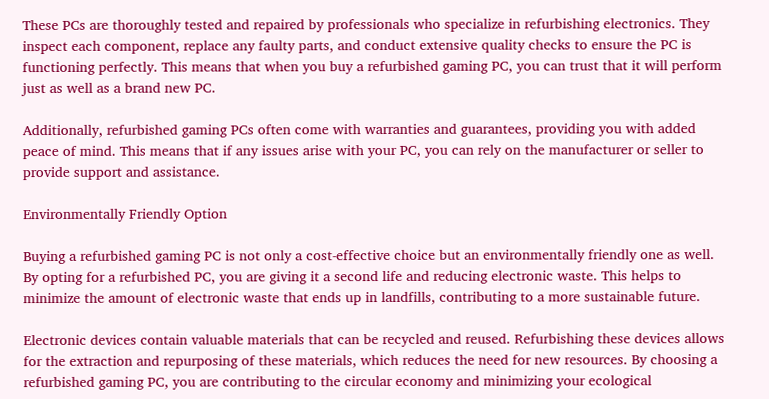These PCs are thoroughly tested and repaired by professionals who specialize in refurbishing electronics. They inspect each component, replace any faulty parts, and conduct extensive quality checks to ensure the PC is functioning perfectly. This means that when you buy a refurbished gaming PC, you can trust that it will perform just as well as a brand new PC.

Additionally, refurbished gaming PCs often come with warranties and guarantees, providing you with added peace of mind. This means that if any issues arise with your PC, you can rely on the manufacturer or seller to provide support and assistance.

Environmentally Friendly Option

Buying a refurbished gaming PC is not only a cost-effective choice but an environmentally friendly one as well. By opting for a refurbished PC, you are giving it a second life and reducing electronic waste. This helps to minimize the amount of electronic waste that ends up in landfills, contributing to a more sustainable future.

Electronic devices contain valuable materials that can be recycled and reused. Refurbishing these devices allows for the extraction and repurposing of these materials, which reduces the need for new resources. By choosing a refurbished gaming PC, you are contributing to the circular economy and minimizing your ecological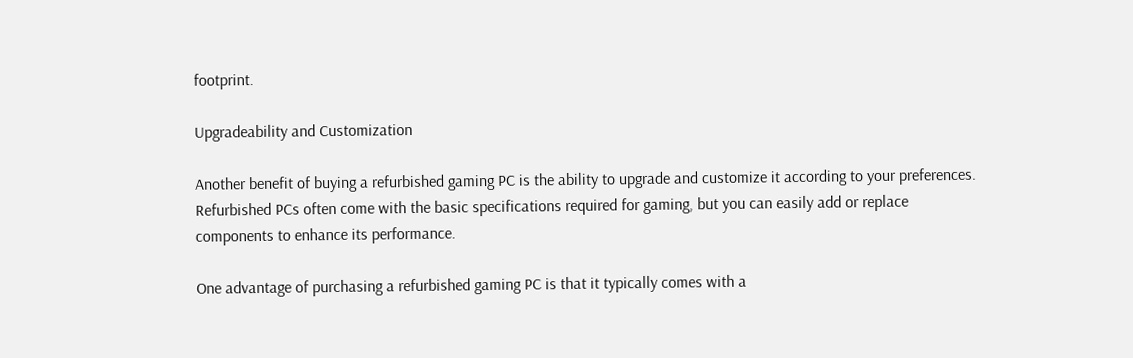footprint.

Upgradeability and Customization

Another benefit of buying a refurbished gaming PC is the ability to upgrade and customize it according to your preferences. Refurbished PCs often come with the basic specifications required for gaming, but you can easily add or replace components to enhance its performance.

One advantage of purchasing a refurbished gaming PC is that it typically comes with a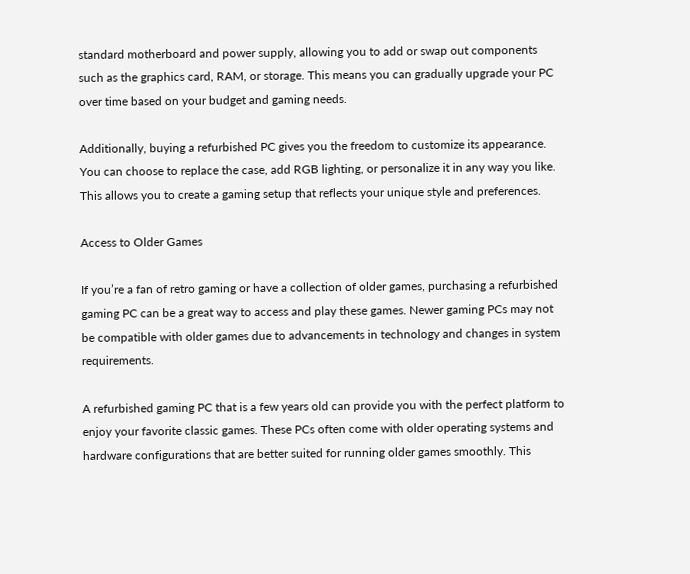standard motherboard and power supply, allowing you to add or swap out components such as the graphics card, RAM, or storage. This means you can gradually upgrade your PC over time based on your budget and gaming needs.

Additionally, buying a refurbished PC gives you the freedom to customize its appearance. You can choose to replace the case, add RGB lighting, or personalize it in any way you like. This allows you to create a gaming setup that reflects your unique style and preferences.

Access to Older Games

If you’re a fan of retro gaming or have a collection of older games, purchasing a refurbished gaming PC can be a great way to access and play these games. Newer gaming PCs may not be compatible with older games due to advancements in technology and changes in system requirements.

A refurbished gaming PC that is a few years old can provide you with the perfect platform to enjoy your favorite classic games. These PCs often come with older operating systems and hardware configurations that are better suited for running older games smoothly. This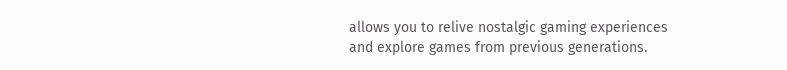allows you to relive nostalgic gaming experiences and explore games from previous generations.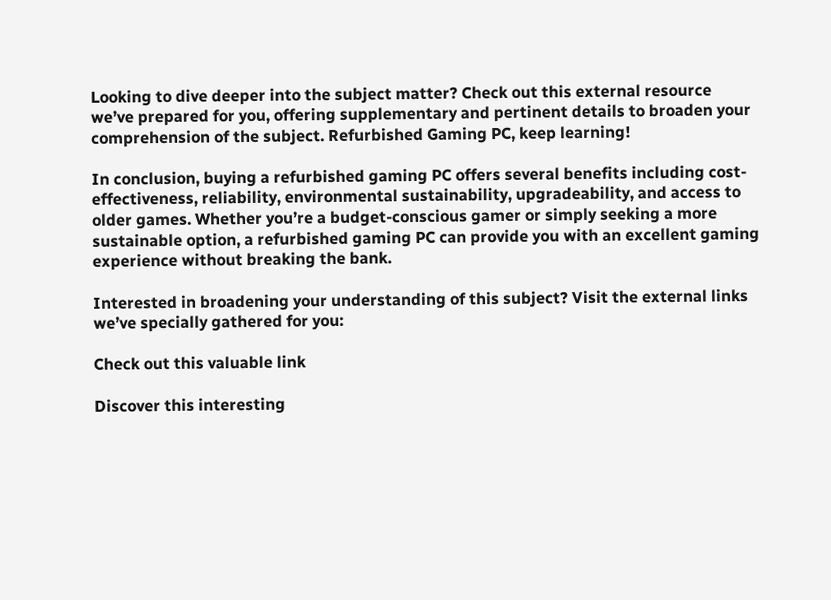Looking to dive deeper into the subject matter? Check out this external resource we’ve prepared for you, offering supplementary and pertinent details to broaden your comprehension of the subject. Refurbished Gaming PC, keep learning!

In conclusion, buying a refurbished gaming PC offers several benefits including cost-effectiveness, reliability, environmental sustainability, upgradeability, and access to older games. Whether you’re a budget-conscious gamer or simply seeking a more sustainable option, a refurbished gaming PC can provide you with an excellent gaming experience without breaking the bank.

Interested in broadening your understanding of this subject? Visit the external links we’ve specially gathered for you:

Check out this valuable link

Discover this interesting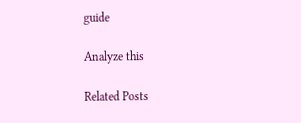guide

Analyze this

Related Posts